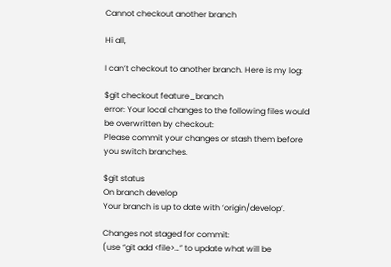Cannot checkout another branch

Hi all,

I can’t checkout to another branch. Here is my log:

$git checkout feature_branch
error: Your local changes to the following files would be overwritten by checkout:
Please commit your changes or stash them before you switch branches.

$git status
On branch develop
Your branch is up to date with ‘origin/develop’.

Changes not staged for commit:
(use “git add <file>…” to update what will be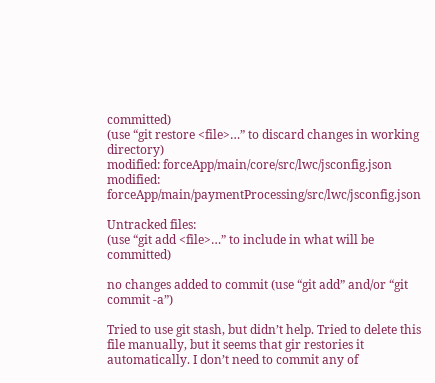committed)
(use “git restore <file>…” to discard changes in working directory)
modified: forceApp/main/core/src/lwc/jsconfig.json
modified: forceApp/main/paymentProcessing/src/lwc/jsconfig.json

Untracked files:
(use “git add <file>…” to include in what will be committed)

no changes added to commit (use “git add” and/or “git commit -a”)

Tried to use git stash, but didn’t help. Tried to delete this file manually, but it seems that gir restories it automatically. I don’t need to commit any of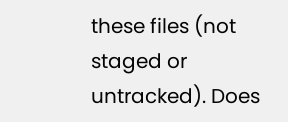these files (not staged or untracked). Does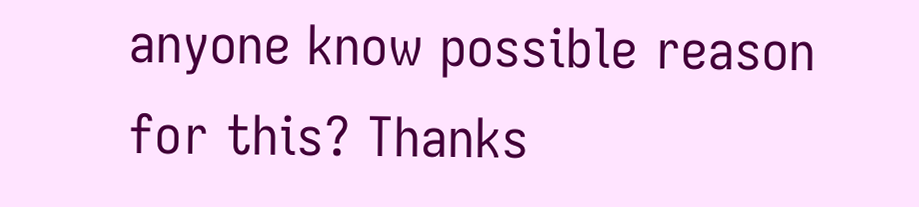anyone know possible reason for this? Thanks